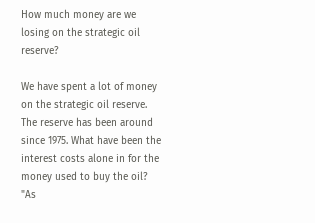How much money are we losing on the strategic oil reserve?

We have spent a lot of money on the strategic oil reserve. The reserve has been around since 1975. What have been the interest costs alone in for the money used to buy the oil? "As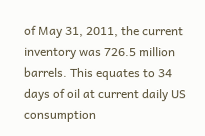of May 31, 2011, the current inventory was 726.5 million barrels. This equates to 34 days of oil at current daily US consumption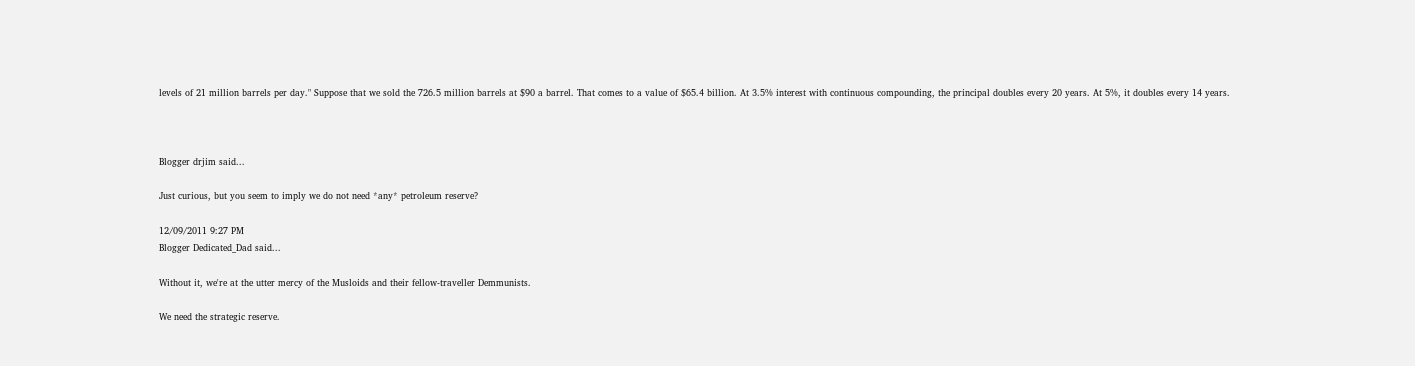levels of 21 million barrels per day." Suppose that we sold the 726.5 million barrels at $90 a barrel. That comes to a value of $65.4 billion. At 3.5% interest with continuous compounding, the principal doubles every 20 years. At 5%, it doubles every 14 years.



Blogger drjim said...

Just curious, but you seem to imply we do not need *any* petroleum reserve?

12/09/2011 9:27 PM
Blogger Dedicated_Dad said...

Without it, we're at the utter mercy of the Musloids and their fellow-traveller Demmunists.

We need the strategic reserve.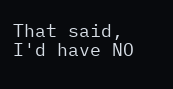That said, I'd have NO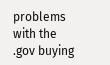problems with the .gov buying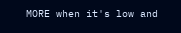MORE when it's low and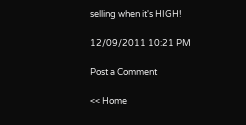selling when it's HIGH!

12/09/2011 10:21 PM

Post a Comment

<< Home